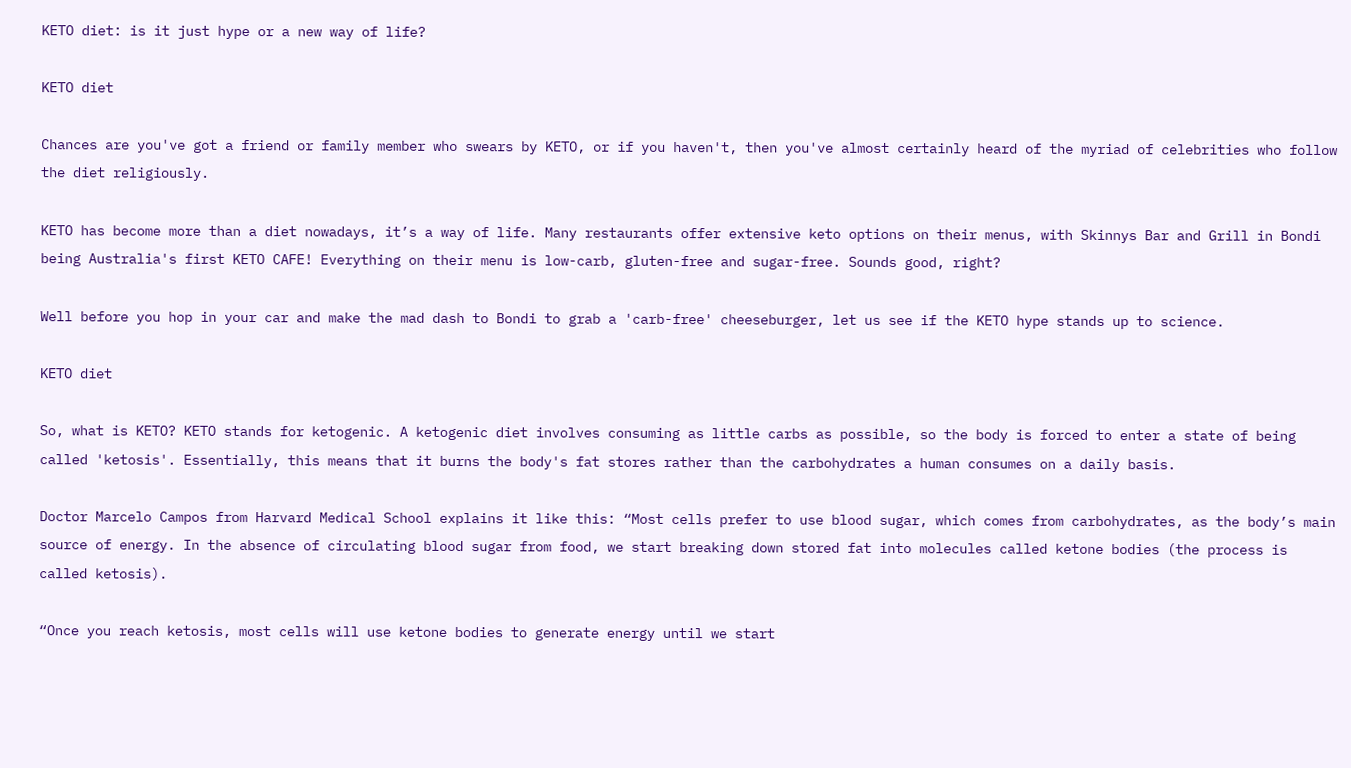KETO diet: is it just hype or a new way of life?

KETO diet

Chances are you've got a friend or family member who swears by KETO, or if you haven't, then you've almost certainly heard of the myriad of celebrities who follow the diet religiously.

KETO has become more than a diet nowadays, it’s a way of life. Many restaurants offer extensive keto options on their menus, with Skinnys Bar and Grill in Bondi being Australia's first KETO CAFE! Everything on their menu is low-carb, gluten-free and sugar-free. Sounds good, right?

Well before you hop in your car and make the mad dash to Bondi to grab a 'carb-free' cheeseburger, let us see if the KETO hype stands up to science.

KETO diet

So, what is KETO? KETO stands for ketogenic. A ketogenic diet involves consuming as little carbs as possible, so the body is forced to enter a state of being called 'ketosis'. Essentially, this means that it burns the body's fat stores rather than the carbohydrates a human consumes on a daily basis.

Doctor Marcelo Campos from Harvard Medical School explains it like this: “Most cells prefer to use blood sugar, which comes from carbohydrates, as the body’s main source of energy. In the absence of circulating blood sugar from food, we start breaking down stored fat into molecules called ketone bodies (the process is called ketosis).

“Once you reach ketosis, most cells will use ketone bodies to generate energy until we start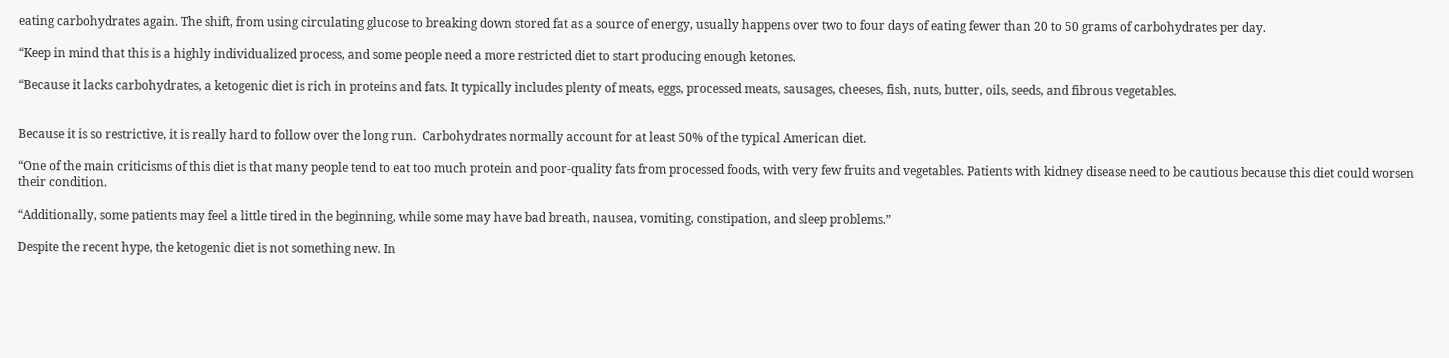eating carbohydrates again. The shift, from using circulating glucose to breaking down stored fat as a source of energy, usually happens over two to four days of eating fewer than 20 to 50 grams of carbohydrates per day.

“Keep in mind that this is a highly individualized process, and some people need a more restricted diet to start producing enough ketones.

“Because it lacks carbohydrates, a ketogenic diet is rich in proteins and fats. It typically includes plenty of meats, eggs, processed meats, sausages, cheeses, fish, nuts, butter, oils, seeds, and fibrous vegetables.


Because it is so restrictive, it is really hard to follow over the long run.  Carbohydrates normally account for at least 50% of the typical American diet.

“One of the main criticisms of this diet is that many people tend to eat too much protein and poor-quality fats from processed foods, with very few fruits and vegetables. Patients with kidney disease need to be cautious because this diet could worsen their condition.

“Additionally, some patients may feel a little tired in the beginning, while some may have bad breath, nausea, vomiting, constipation, and sleep problems.”

Despite the recent hype, the ketogenic diet is not something new. In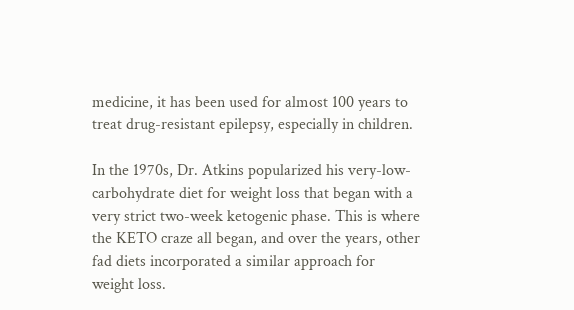medicine, it has been used for almost 100 years to treat drug-resistant epilepsy, especially in children.

In the 1970s, Dr. Atkins popularized his very-low-carbohydrate diet for weight loss that began with a very strict two-week ketogenic phase. This is where the KETO craze all began, and over the years, other fad diets incorporated a similar approach for weight loss.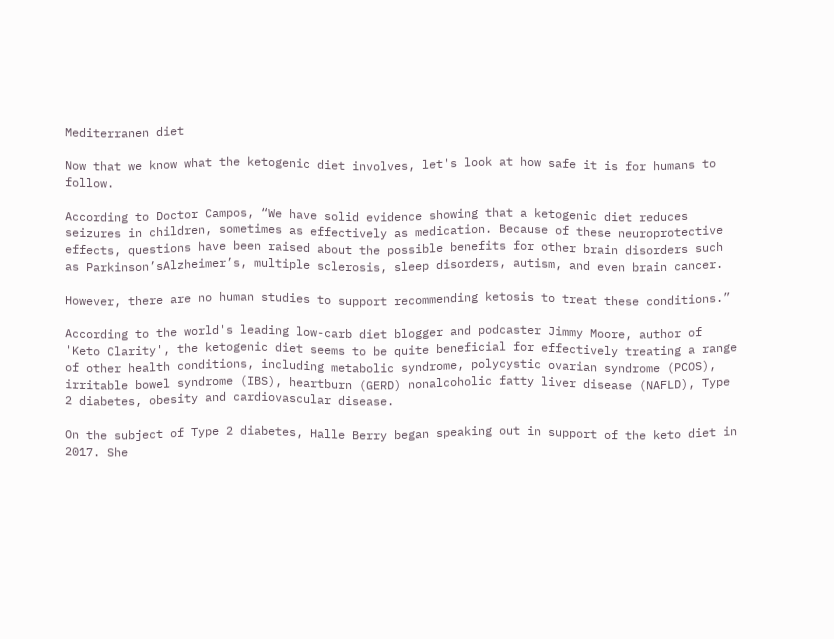Mediterranen diet

Now that we know what the ketogenic diet involves, let's look at how safe it is for humans to follow.

According to Doctor Campos, “We have solid evidence showing that a ketogenic diet reduces seizures in children, sometimes as effectively as medication. Because of these neuroprotective effects, questions have been raised about the possible benefits for other brain disorders such as Parkinson’sAlzheimer’s, multiple sclerosis, sleep disorders, autism, and even brain cancer.

However, there are no human studies to support recommending ketosis to treat these conditions.”

According to the world's leading low-carb diet blogger and podcaster Jimmy Moore, author of 'Keto Clarity', the ketogenic diet seems to be quite beneficial for effectively treating a range of other health conditions, including metabolic syndrome, polycystic ovarian syndrome (PCOS), irritable bowel syndrome (IBS), heartburn (GERD) nonalcoholic fatty liver disease (NAFLD), Type 2 diabetes, obesity and cardiovascular disease.

On the subject of Type 2 diabetes, Halle Berry began speaking out in support of the keto diet in 2017. She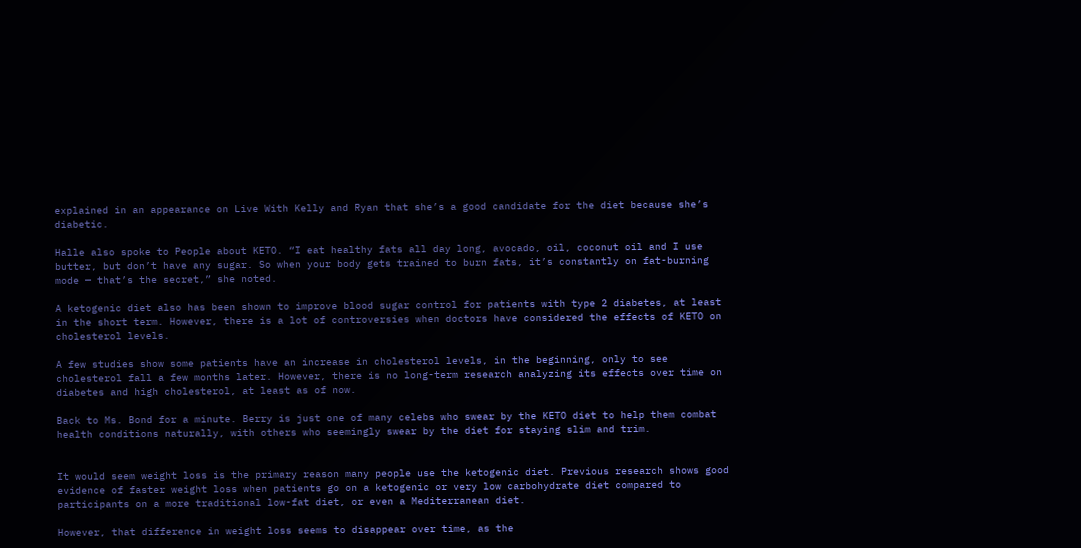explained in an appearance on Live With Kelly and Ryan that she’s a good candidate for the diet because she’s diabetic.

Halle also spoke to People about KETO. “I eat healthy fats all day long, avocado, oil, coconut oil and I use butter, but don’t have any sugar. So when your body gets trained to burn fats, it’s constantly on fat-burning mode — that’s the secret,” she noted.

A ketogenic diet also has been shown to improve blood sugar control for patients with type 2 diabetes, at least in the short term. However, there is a lot of controversies when doctors have considered the effects of KETO on cholesterol levels.

A few studies show some patients have an increase in cholesterol levels, in the beginning, only to see cholesterol fall a few months later. However, there is no long-term research analyzing its effects over time on diabetes and high cholesterol, at least as of now.

Back to Ms. Bond for a minute. Berry is just one of many celebs who swear by the KETO diet to help them combat health conditions naturally, with others who seemingly swear by the diet for staying slim and trim.


It would seem weight loss is the primary reason many people use the ketogenic diet. Previous research shows good evidence of faster weight loss when patients go on a ketogenic or very low carbohydrate diet compared to participants on a more traditional low-fat diet, or even a Mediterranean diet.

However, that difference in weight loss seems to disappear over time, as the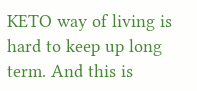KETO way of living is hard to keep up long term. And this is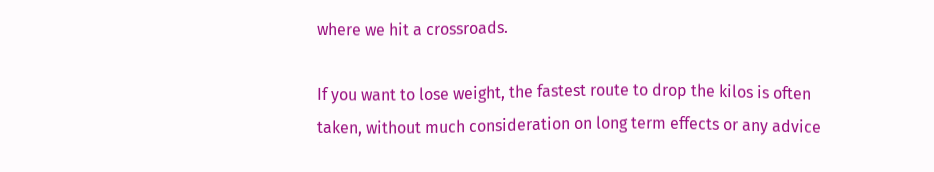where we hit a crossroads.

If you want to lose weight, the fastest route to drop the kilos is often taken, without much consideration on long term effects or any advice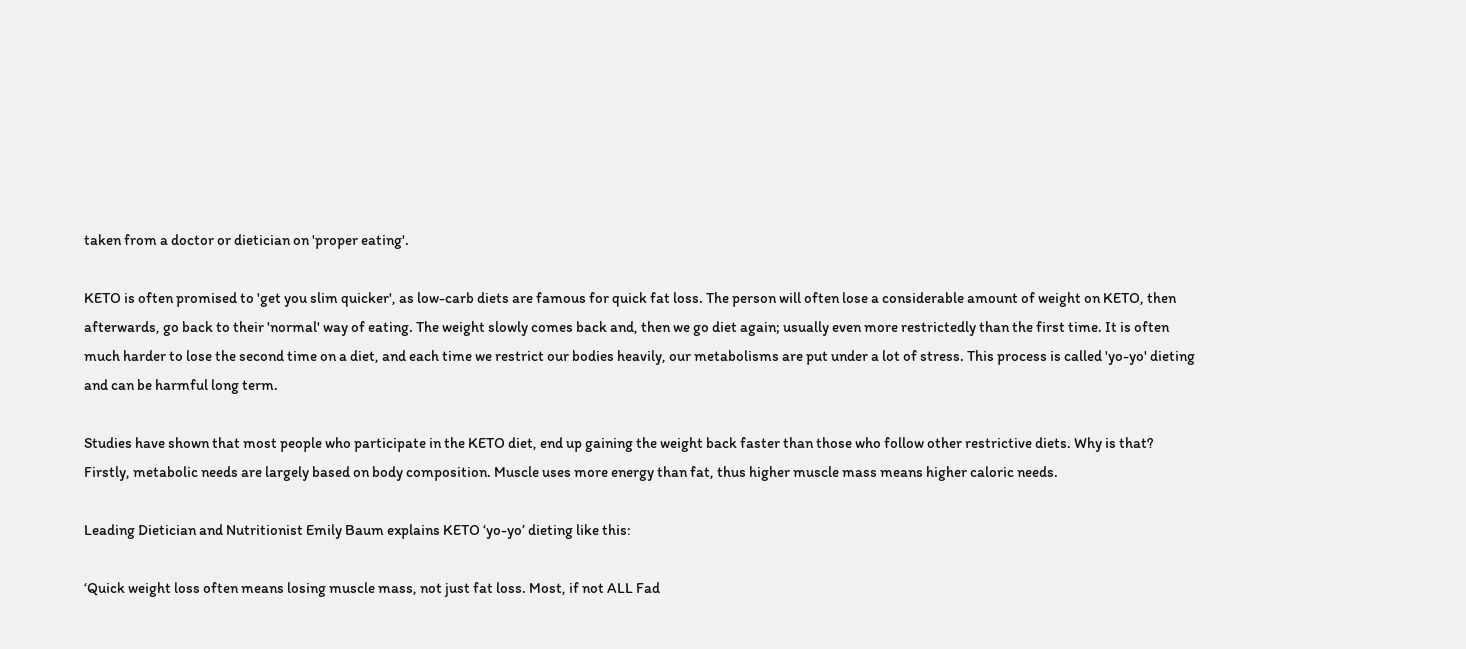taken from a doctor or dietician on 'proper eating'.

KETO is often promised to 'get you slim quicker', as low-carb diets are famous for quick fat loss. The person will often lose a considerable amount of weight on KETO, then afterwards, go back to their 'normal' way of eating. The weight slowly comes back and, then we go diet again; usually even more restrictedly than the first time. It is often much harder to lose the second time on a diet, and each time we restrict our bodies heavily, our metabolisms are put under a lot of stress. This process is called 'yo-yo' dieting and can be harmful long term.

Studies have shown that most people who participate in the KETO diet, end up gaining the weight back faster than those who follow other restrictive diets. Why is that? Firstly, metabolic needs are largely based on body composition. Muscle uses more energy than fat, thus higher muscle mass means higher caloric needs.

Leading Dietician and Nutritionist Emily Baum explains KETO ‘yo-yo’ dieting like this:

‘Quick weight loss often means losing muscle mass, not just fat loss. Most, if not ALL Fad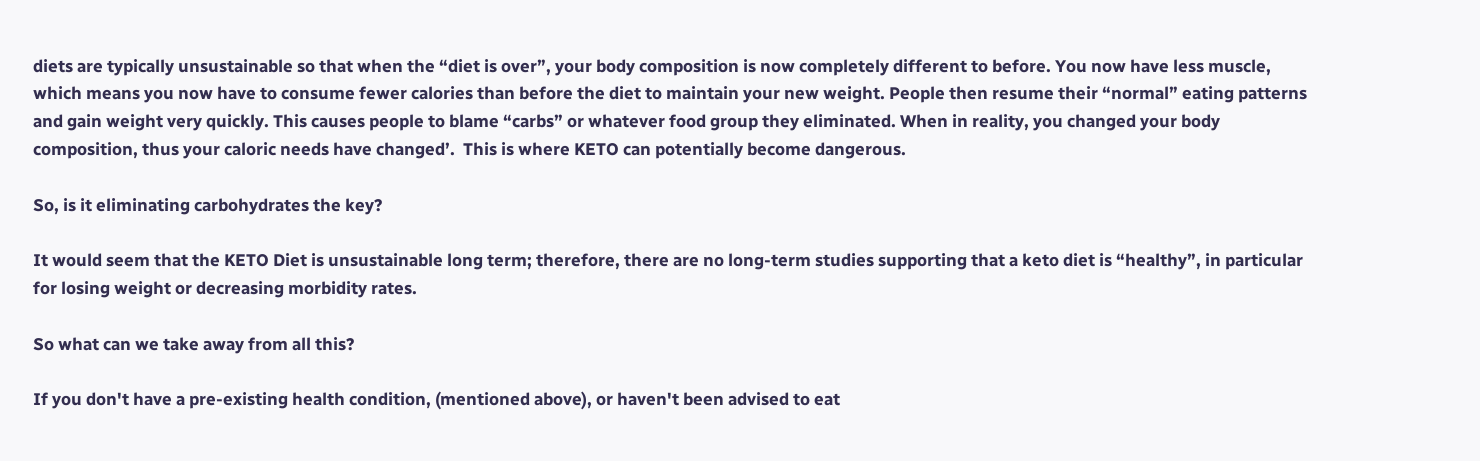diets are typically unsustainable so that when the “diet is over”, your body composition is now completely different to before. You now have less muscle, which means you now have to consume fewer calories than before the diet to maintain your new weight. People then resume their “normal” eating patterns and gain weight very quickly. This causes people to blame “carbs” or whatever food group they eliminated. When in reality, you changed your body composition, thus your caloric needs have changed’.  This is where KETO can potentially become dangerous.

So, is it eliminating carbohydrates the key?

It would seem that the KETO Diet is unsustainable long term; therefore, there are no long-term studies supporting that a keto diet is “healthy”, in particular for losing weight or decreasing morbidity rates.

So what can we take away from all this?

If you don't have a pre-existing health condition, (mentioned above), or haven't been advised to eat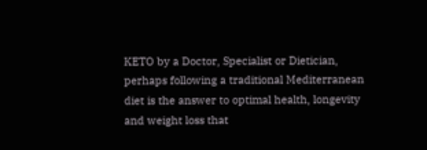KETO by a Doctor, Specialist or Dietician, perhaps following a traditional Mediterranean diet is the answer to optimal health, longevity and weight loss that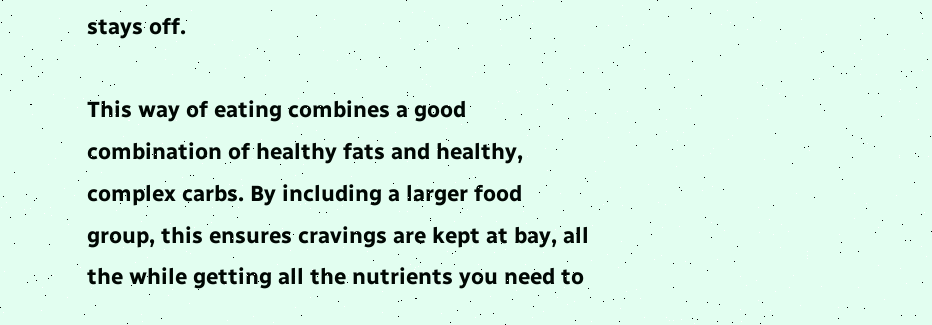stays off.

This way of eating combines a good combination of healthy fats and healthy, complex carbs. By including a larger food group, this ensures cravings are kept at bay, all the while getting all the nutrients you need to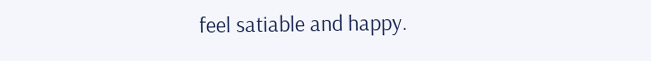feel satiable and happy.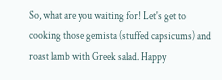So, what are you waiting for! Let's get to cooking those gemista (stuffed capsicums) and roast lamb with Greek salad. Happy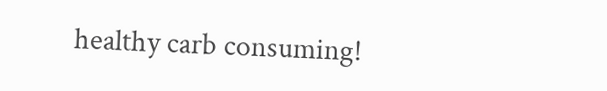healthy carb consuming!